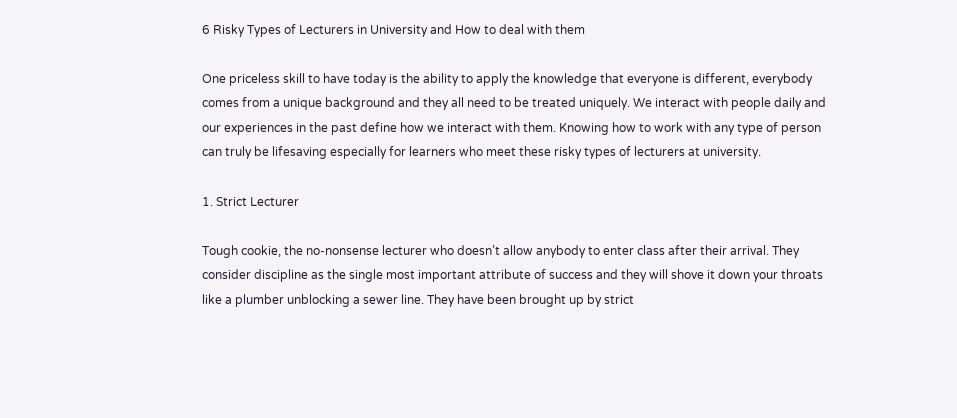6 Risky Types of Lecturers in University and How to deal with them

One priceless skill to have today is the ability to apply the knowledge that everyone is different, everybody comes from a unique background and they all need to be treated uniquely. We interact with people daily and our experiences in the past define how we interact with them. Knowing how to work with any type of person can truly be lifesaving especially for learners who meet these risky types of lecturers at university.

1. Strict Lecturer

Tough cookie, the no-nonsense lecturer who doesn’t allow anybody to enter class after their arrival. They consider discipline as the single most important attribute of success and they will shove it down your throats like a plumber unblocking a sewer line. They have been brought up by strict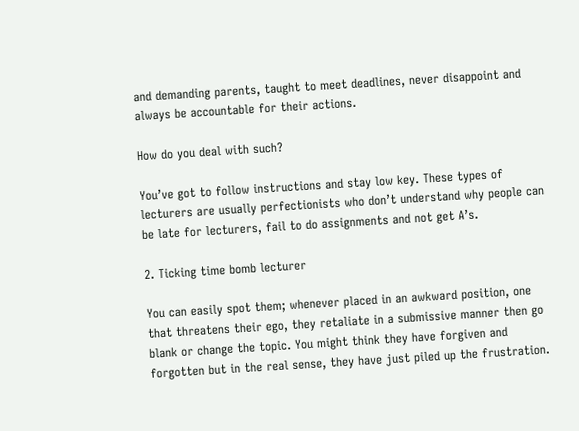and demanding parents, taught to meet deadlines, never disappoint and always be accountable for their actions.

How do you deal with such?

You’ve got to follow instructions and stay low key. These types of lecturers are usually perfectionists who don’t understand why people can be late for lecturers, fail to do assignments and not get A’s.

2. Ticking time bomb lecturer

You can easily spot them; whenever placed in an awkward position, one that threatens their ego, they retaliate in a submissive manner then go blank or change the topic. You might think they have forgiven and forgotten but in the real sense, they have just piled up the frustration.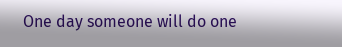One day someone will do one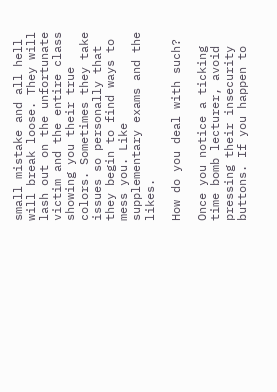small mistake and all hell will break loose. They will lash out on the unfortunate victim and the entire class showing you their true colors. Sometimes they take issues so personally that they begin to find ways to mess you. Like supplementary exams and the likes.

How do you deal with such?

Once you notice a ticking time bomb lecturer, avoid pressing their insecurity buttons. If you happen to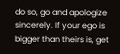do so, go and apologize sincerely. If your ego is bigger than theirs is, get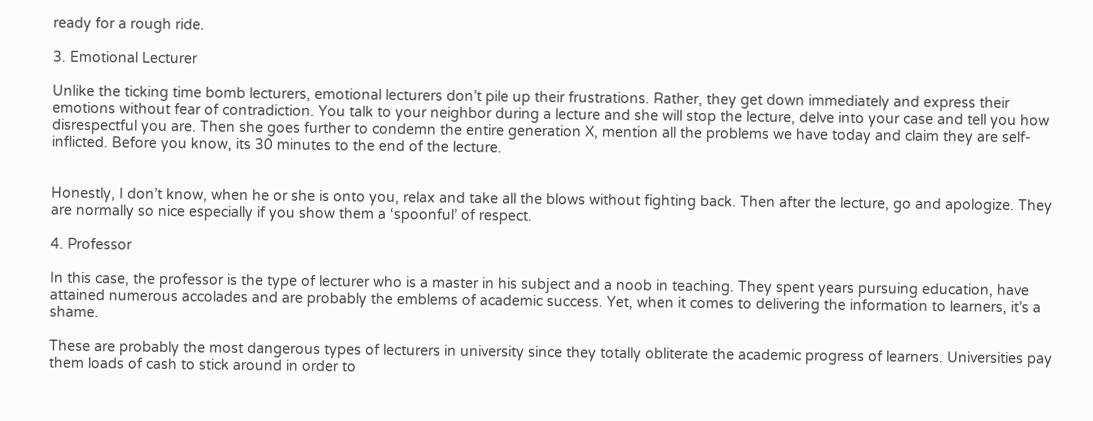ready for a rough ride.

3. Emotional Lecturer

Unlike the ticking time bomb lecturers, emotional lecturers don’t pile up their frustrations. Rather, they get down immediately and express their emotions without fear of contradiction. You talk to your neighbor during a lecture and she will stop the lecture, delve into your case and tell you how disrespectful you are. Then she goes further to condemn the entire generation X, mention all the problems we have today and claim they are self-inflicted. Before you know, its 30 minutes to the end of the lecture.


Honestly, I don’t know, when he or she is onto you, relax and take all the blows without fighting back. Then after the lecture, go and apologize. They are normally so nice especially if you show them a ‘spoonful’ of respect.

4. Professor

In this case, the professor is the type of lecturer who is a master in his subject and a noob in teaching. They spent years pursuing education, have attained numerous accolades and are probably the emblems of academic success. Yet, when it comes to delivering the information to learners, it’s a shame.

These are probably the most dangerous types of lecturers in university since they totally obliterate the academic progress of learners. Universities pay them loads of cash to stick around in order to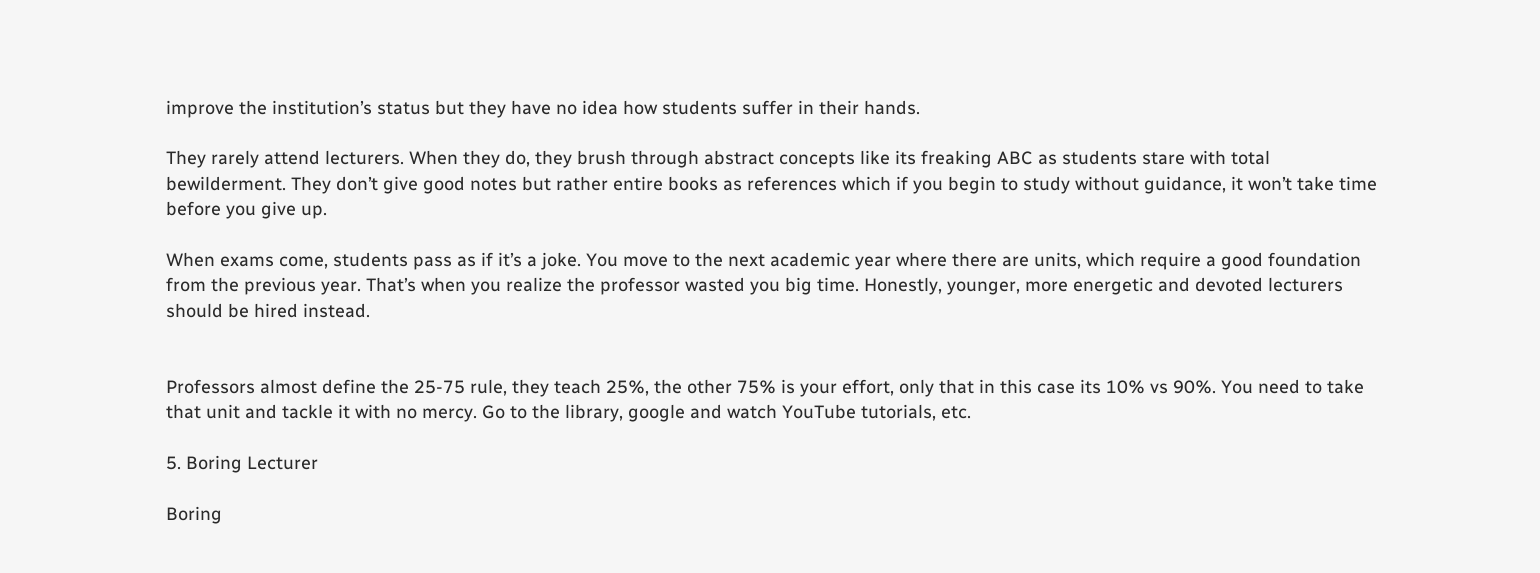improve the institution’s status but they have no idea how students suffer in their hands.

They rarely attend lecturers. When they do, they brush through abstract concepts like its freaking ABC as students stare with total bewilderment. They don’t give good notes but rather entire books as references which if you begin to study without guidance, it won’t take time before you give up.

When exams come, students pass as if it’s a joke. You move to the next academic year where there are units, which require a good foundation from the previous year. That’s when you realize the professor wasted you big time. Honestly, younger, more energetic and devoted lecturers should be hired instead.


Professors almost define the 25-75 rule, they teach 25%, the other 75% is your effort, only that in this case its 10% vs 90%. You need to take that unit and tackle it with no mercy. Go to the library, google and watch YouTube tutorials, etc.

5. Boring Lecturer

Boring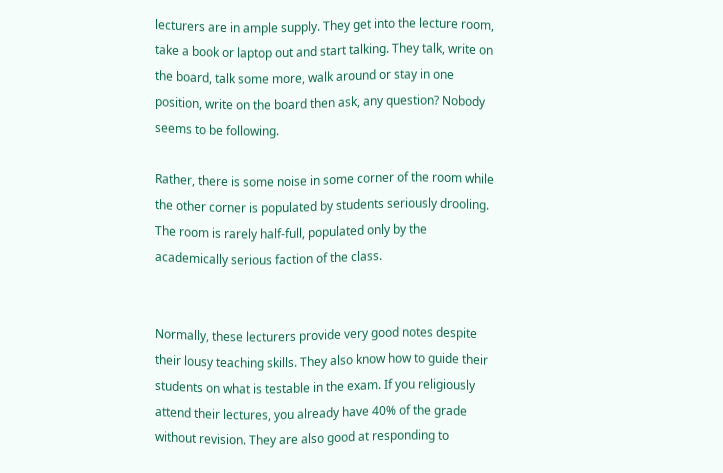lecturers are in ample supply. They get into the lecture room, take a book or laptop out and start talking. They talk, write on the board, talk some more, walk around or stay in one position, write on the board then ask, any question? Nobody seems to be following.

Rather, there is some noise in some corner of the room while the other corner is populated by students seriously drooling. The room is rarely half-full, populated only by the academically serious faction of the class.


Normally, these lecturers provide very good notes despite their lousy teaching skills. They also know how to guide their students on what is testable in the exam. If you religiously attend their lectures, you already have 40% of the grade without revision. They are also good at responding to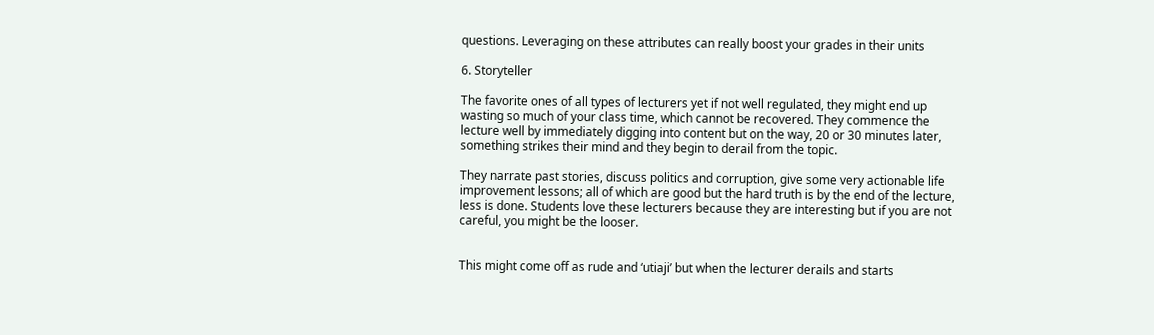questions. Leveraging on these attributes can really boost your grades in their units

6. Storyteller

The favorite ones of all types of lecturers yet if not well regulated, they might end up wasting so much of your class time, which cannot be recovered. They commence the lecture well by immediately digging into content but on the way, 20 or 30 minutes later, something strikes their mind and they begin to derail from the topic.

They narrate past stories, discuss politics and corruption, give some very actionable life improvement lessons; all of which are good but the hard truth is by the end of the lecture, less is done. Students love these lecturers because they are interesting but if you are not careful, you might be the looser.


This might come off as rude and ‘utiaji’ but when the lecturer derails and starts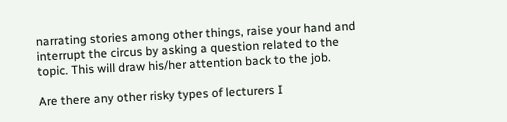narrating stories among other things, raise your hand and interrupt the circus by asking a question related to the topic. This will draw his/her attention back to the job.

Are there any other risky types of lecturers I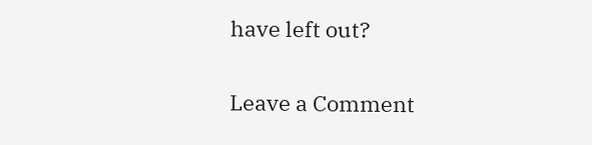have left out?

Leave a Comment